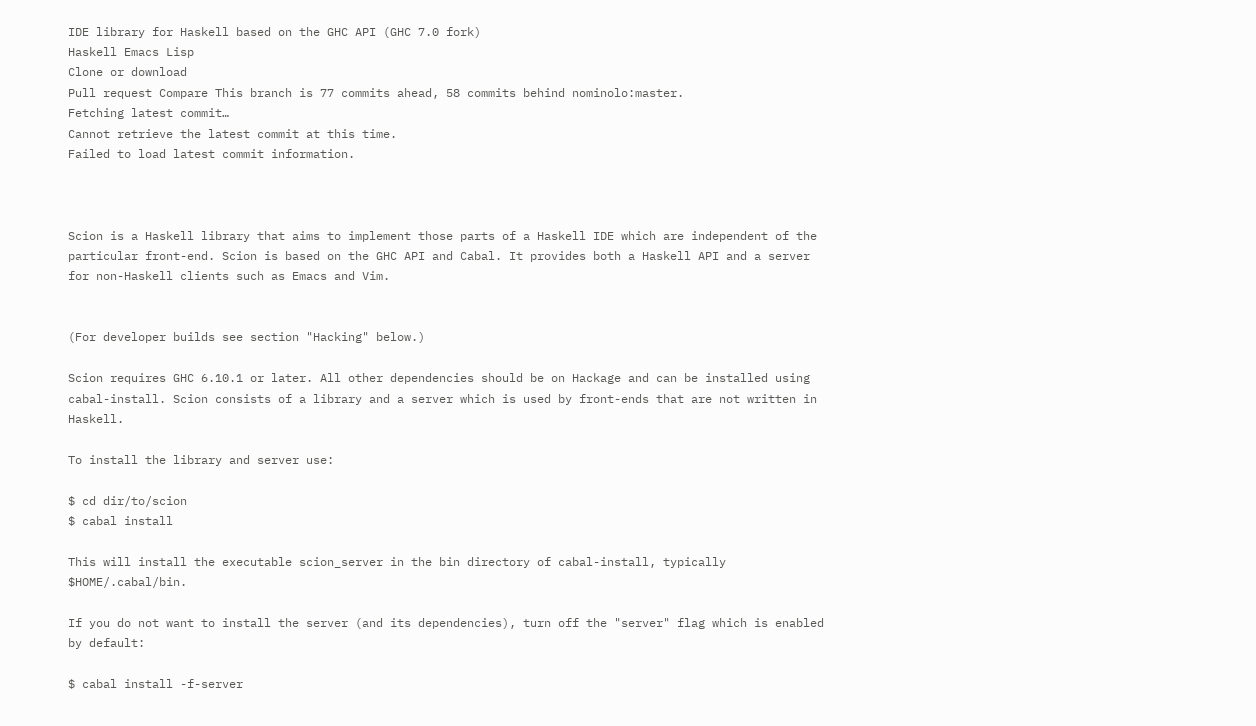IDE library for Haskell based on the GHC API (GHC 7.0 fork)
Haskell Emacs Lisp
Clone or download
Pull request Compare This branch is 77 commits ahead, 58 commits behind nominolo:master.
Fetching latest commit…
Cannot retrieve the latest commit at this time.
Failed to load latest commit information.



Scion is a Haskell library that aims to implement those parts of a Haskell IDE which are independent of the particular front-end. Scion is based on the GHC API and Cabal. It provides both a Haskell API and a server for non-Haskell clients such as Emacs and Vim.


(For developer builds see section "Hacking" below.)

Scion requires GHC 6.10.1 or later. All other dependencies should be on Hackage and can be installed using cabal-install. Scion consists of a library and a server which is used by front-ends that are not written in Haskell.

To install the library and server use:

$ cd dir/to/scion
$ cabal install

This will install the executable scion_server in the bin directory of cabal-install, typically $HOME/.cabal/bin.

If you do not want to install the server (and its dependencies), turn off the "server" flag which is enabled by default:

$ cabal install -f-server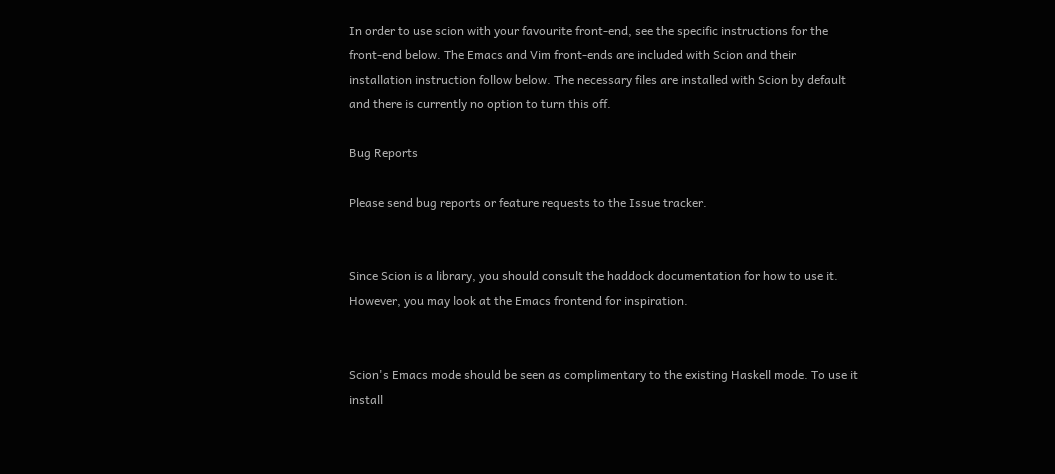In order to use scion with your favourite front-end, see the specific instructions for the front-end below. The Emacs and Vim front-ends are included with Scion and their installation instruction follow below. The necessary files are installed with Scion by default and there is currently no option to turn this off.

Bug Reports

Please send bug reports or feature requests to the Issue tracker.


Since Scion is a library, you should consult the haddock documentation for how to use it. However, you may look at the Emacs frontend for inspiration.


Scion's Emacs mode should be seen as complimentary to the existing Haskell mode. To use it install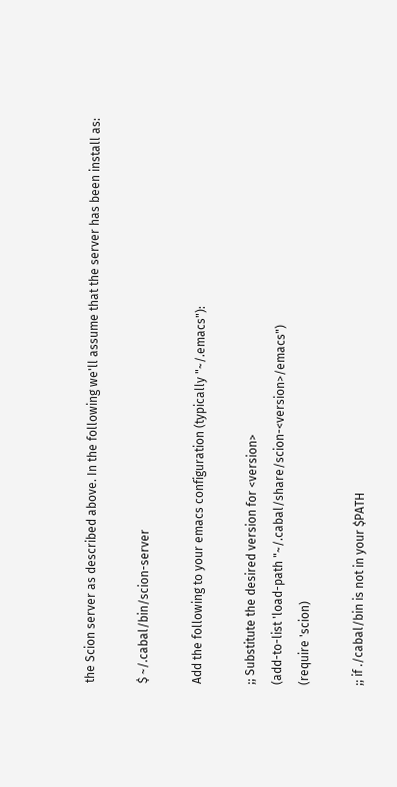the Scion server as described above. In the following we'll assume that the server has been install as:

$ ~/.cabal/bin/scion-server

Add the following to your emacs configuration (typically "~/.emacs"):

;; Substitute the desired version for <version>
(add-to-list 'load-path "~/.cabal/share/scion-<version>/emacs")
(require 'scion)

;; if ./cabal/bin is not in your $PATH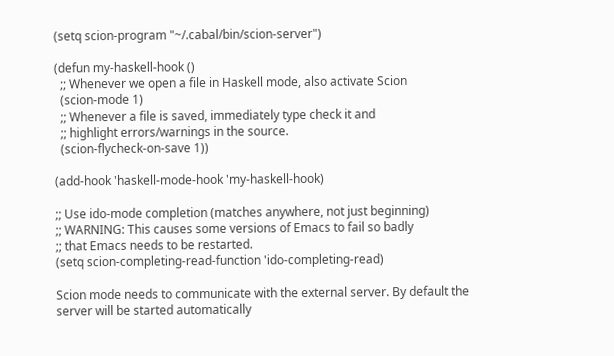(setq scion-program "~/.cabal/bin/scion-server")

(defun my-haskell-hook ()
  ;; Whenever we open a file in Haskell mode, also activate Scion
  (scion-mode 1)
  ;; Whenever a file is saved, immediately type check it and
  ;; highlight errors/warnings in the source.
  (scion-flycheck-on-save 1))

(add-hook 'haskell-mode-hook 'my-haskell-hook)

;; Use ido-mode completion (matches anywhere, not just beginning)
;; WARNING: This causes some versions of Emacs to fail so badly
;; that Emacs needs to be restarted.
(setq scion-completing-read-function 'ido-completing-read)

Scion mode needs to communicate with the external server. By default the server will be started automatically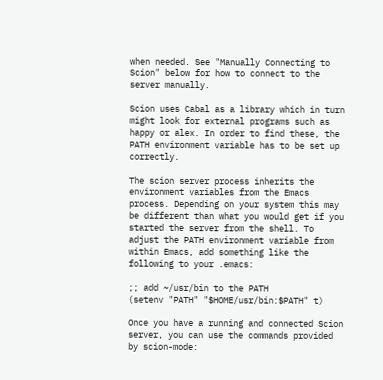when needed. See "Manually Connecting to Scion" below for how to connect to the server manually.

Scion uses Cabal as a library which in turn might look for external programs such as happy or alex. In order to find these, the PATH environment variable has to be set up correctly.

The scion server process inherits the environment variables from the Emacs process. Depending on your system this may be different than what you would get if you started the server from the shell. To adjust the PATH environment variable from within Emacs, add something like the following to your .emacs:

;; add ~/usr/bin to the PATH
(setenv "PATH" "$HOME/usr/bin:$PATH" t)

Once you have a running and connected Scion server, you can use the commands provided by scion-mode: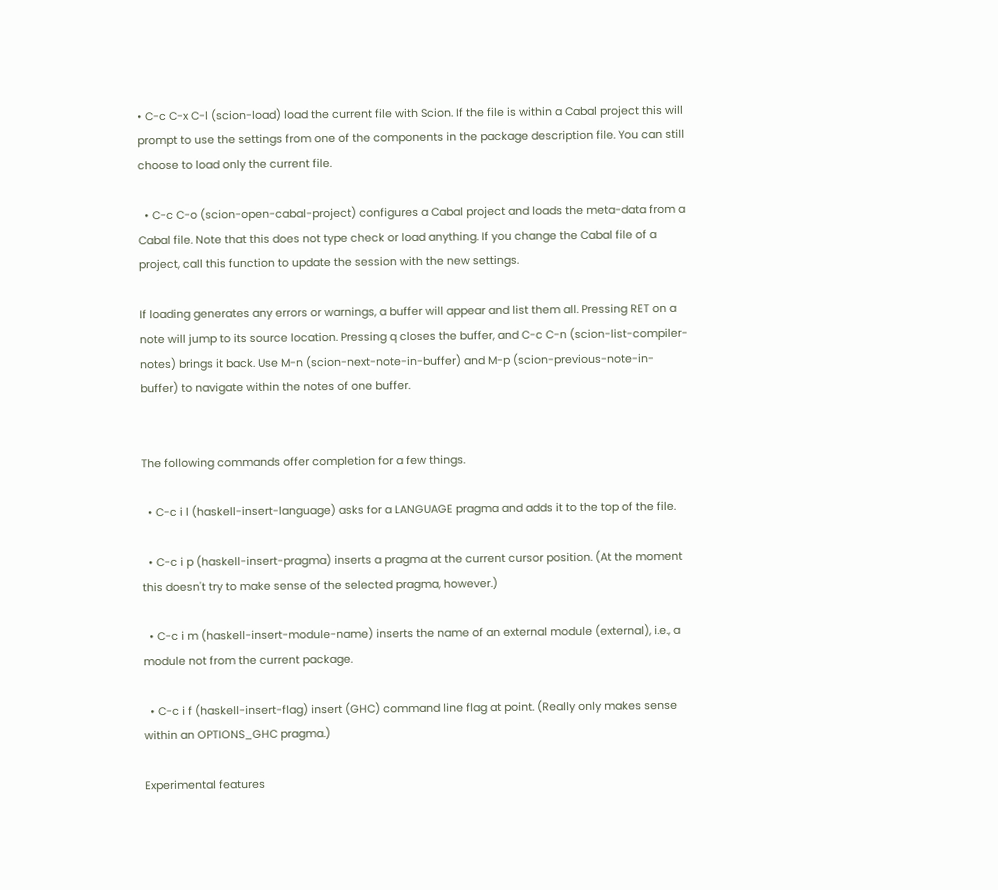• C-c C-x C-l (scion-load) load the current file with Scion. If the file is within a Cabal project this will prompt to use the settings from one of the components in the package description file. You can still choose to load only the current file.

  • C-c C-o (scion-open-cabal-project) configures a Cabal project and loads the meta-data from a Cabal file. Note that this does not type check or load anything. If you change the Cabal file of a project, call this function to update the session with the new settings.

If loading generates any errors or warnings, a buffer will appear and list them all. Pressing RET on a note will jump to its source location. Pressing q closes the buffer, and C-c C-n (scion-list-compiler-notes) brings it back. Use M-n (scion-next-note-in-buffer) and M-p (scion-previous-note-in-buffer) to navigate within the notes of one buffer.


The following commands offer completion for a few things.

  • C-c i l (haskell-insert-language) asks for a LANGUAGE pragma and adds it to the top of the file.

  • C-c i p (haskell-insert-pragma) inserts a pragma at the current cursor position. (At the moment this doesn't try to make sense of the selected pragma, however.)

  • C-c i m (haskell-insert-module-name) inserts the name of an external module (external), i.e., a module not from the current package.

  • C-c i f (haskell-insert-flag) insert (GHC) command line flag at point. (Really only makes sense within an OPTIONS_GHC pragma.)

Experimental features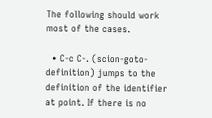The following should work most of the cases.

  • C-c C-. (scion-goto-definition) jumps to the definition of the identifier at point. If there is no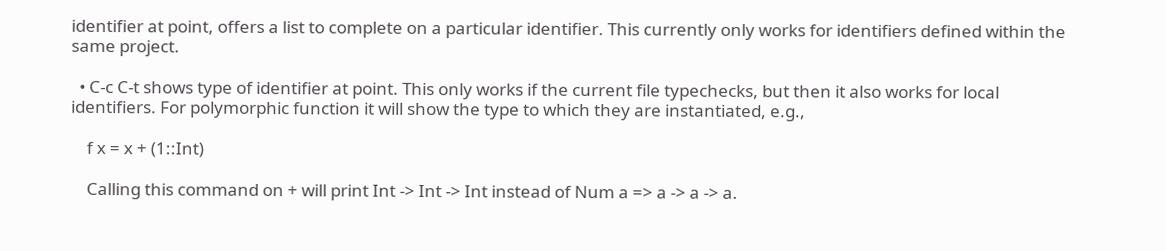identifier at point, offers a list to complete on a particular identifier. This currently only works for identifiers defined within the same project.

  • C-c C-t shows type of identifier at point. This only works if the current file typechecks, but then it also works for local identifiers. For polymorphic function it will show the type to which they are instantiated, e.g.,

    f x = x + (1::Int)

    Calling this command on + will print Int -> Int -> Int instead of Num a => a -> a -> a.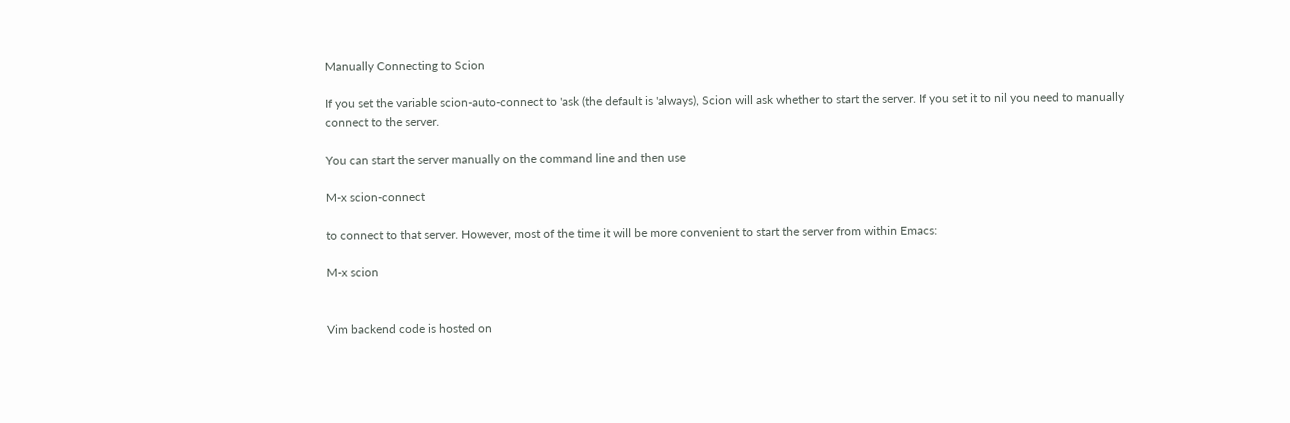Manually Connecting to Scion

If you set the variable scion-auto-connect to 'ask (the default is 'always), Scion will ask whether to start the server. If you set it to nil you need to manually connect to the server.

You can start the server manually on the command line and then use

M-x scion-connect

to connect to that server. However, most of the time it will be more convenient to start the server from within Emacs:

M-x scion


Vim backend code is hosted on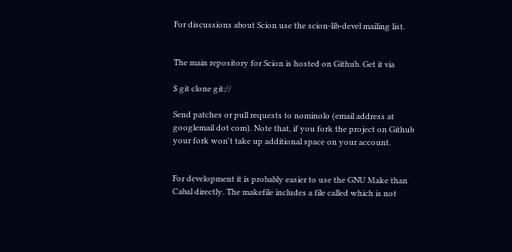For discussions about Scion use the scion-lib-devel mailing list.


The main repository for Scion is hosted on Github. Get it via

$ git clone git://

Send patches or pull requests to nominolo (email address at googlemail dot com). Note that, if you fork the project on Github your fork won't take up additional space on your account.


For development it is probably easier to use the GNU Make than Cabal directly. The makefile includes a file called which is not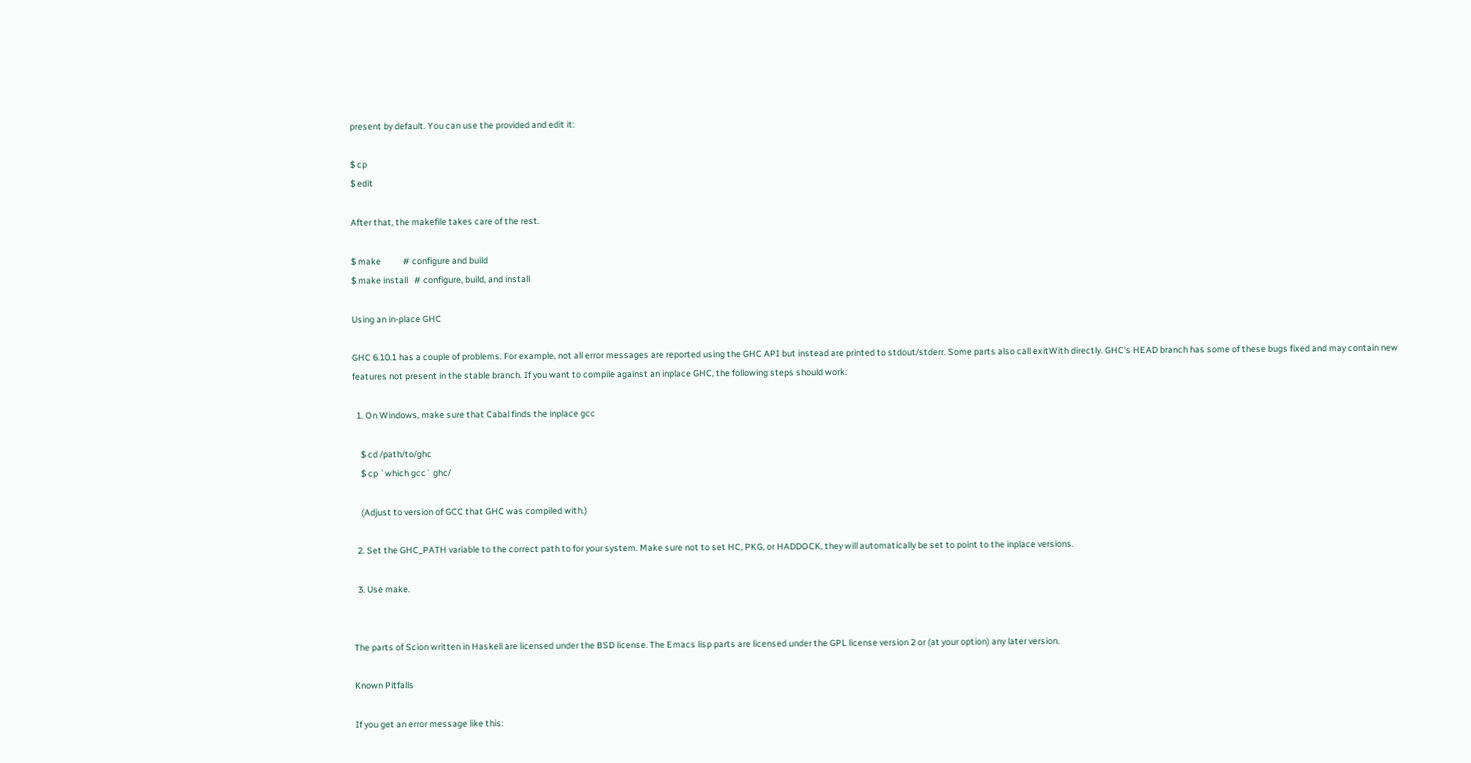present by default. You can use the provided and edit it:

$ cp
$ edit

After that, the makefile takes care of the rest.

$ make           # configure and build
$ make install   # configure, build, and install

Using an in-place GHC

GHC 6.10.1 has a couple of problems. For example, not all error messages are reported using the GHC API but instead are printed to stdout/stderr. Some parts also call exitWith directly. GHC's HEAD branch has some of these bugs fixed and may contain new features not present in the stable branch. If you want to compile against an inplace GHC, the following steps should work:

  1. On Windows, make sure that Cabal finds the inplace gcc

    $ cd /path/to/ghc
    $ cp `which gcc` ghc/

    (Adjust to version of GCC that GHC was compiled with.)

  2. Set the GHC_PATH variable to the correct path to for your system. Make sure not to set HC, PKG, or HADDOCK, they will automatically be set to point to the inplace versions.

  3. Use make.


The parts of Scion written in Haskell are licensed under the BSD license. The Emacs lisp parts are licensed under the GPL license version 2 or (at your option) any later version.

Known Pitfalls

If you get an error message like this: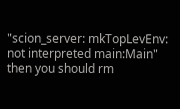"scion_server: mkTopLevEnv: not interpreted main:Main" then you should rm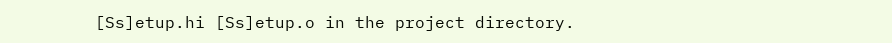[Ss]etup.hi [Ss]etup.o in the project directory.